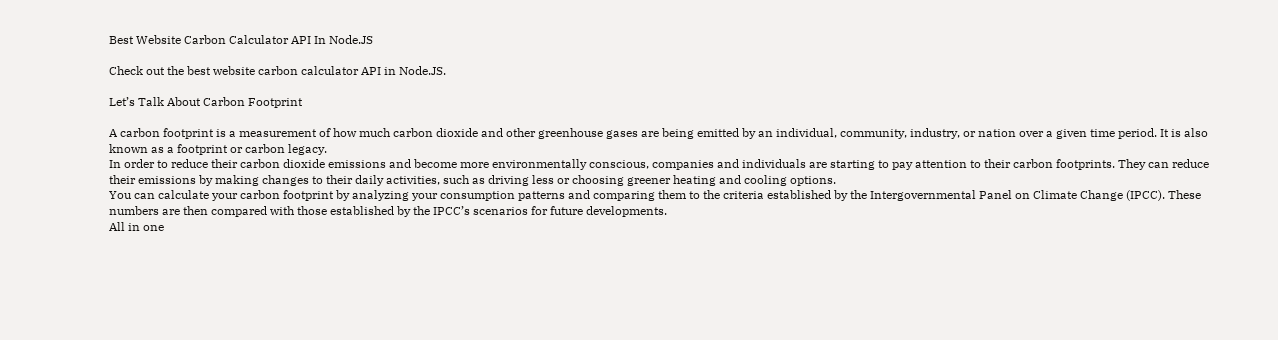Best Website Carbon Calculator API In Node.JS

Check out the best website carbon calculator API in Node.JS.

Let’s Talk About Carbon Footprint

A carbon footprint is a measurement of how much carbon dioxide and other greenhouse gases are being emitted by an individual, community, industry, or nation over a given time period. It is also known as a footprint or carbon legacy.
In order to reduce their carbon dioxide emissions and become more environmentally conscious, companies and individuals are starting to pay attention to their carbon footprints. They can reduce their emissions by making changes to their daily activities, such as driving less or choosing greener heating and cooling options.
You can calculate your carbon footprint by analyzing your consumption patterns and comparing them to the criteria established by the Intergovernmental Panel on Climate Change (IPCC). These numbers are then compared with those established by the IPCC’s scenarios for future developments.
All in one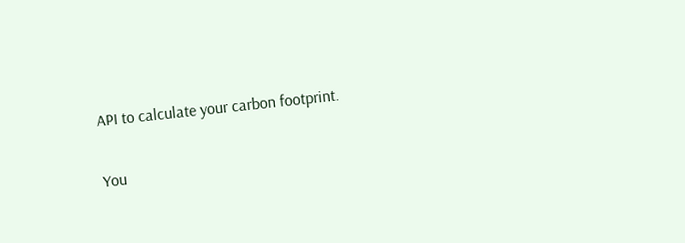API to calculate your carbon footprint.

You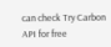can check Try Carbon API for free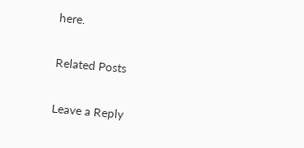here.

Related Posts

Leave a Reply